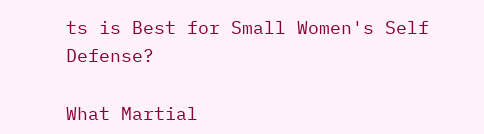ts is Best for Small Women's Self Defense?

What Martial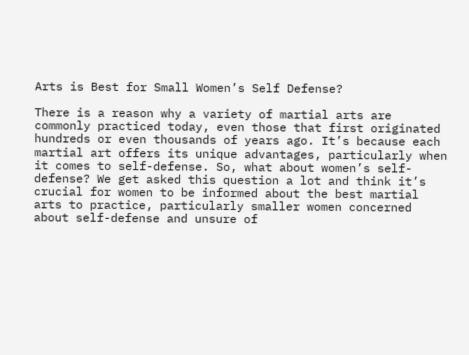Arts is Best for Small Women’s Self Defense?

There is a reason why a variety of martial arts are commonly practiced today, even those that first originated hundreds or even thousands of years ago. It’s because each martial art offers its unique advantages, particularly when it comes to self-defense. So, what about women’s self-defense? We get asked this question a lot and think it’s crucial for women to be informed about the best martial arts to practice, particularly smaller women concerned about self-defense and unsure of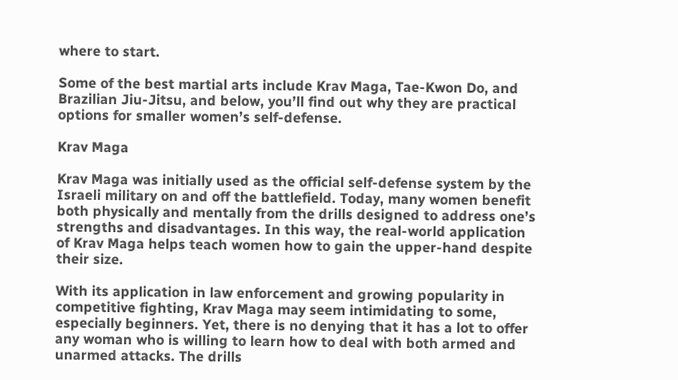where to start.

Some of the best martial arts include Krav Maga, Tae-Kwon Do, and Brazilian Jiu-Jitsu, and below, you’ll find out why they are practical options for smaller women’s self-defense.

Krav Maga

Krav Maga was initially used as the official self-defense system by the Israeli military on and off the battlefield. Today, many women benefit both physically and mentally from the drills designed to address one’s strengths and disadvantages. In this way, the real-world application of Krav Maga helps teach women how to gain the upper-hand despite their size.

With its application in law enforcement and growing popularity in competitive fighting, Krav Maga may seem intimidating to some, especially beginners. Yet, there is no denying that it has a lot to offer any woman who is willing to learn how to deal with both armed and unarmed attacks. The drills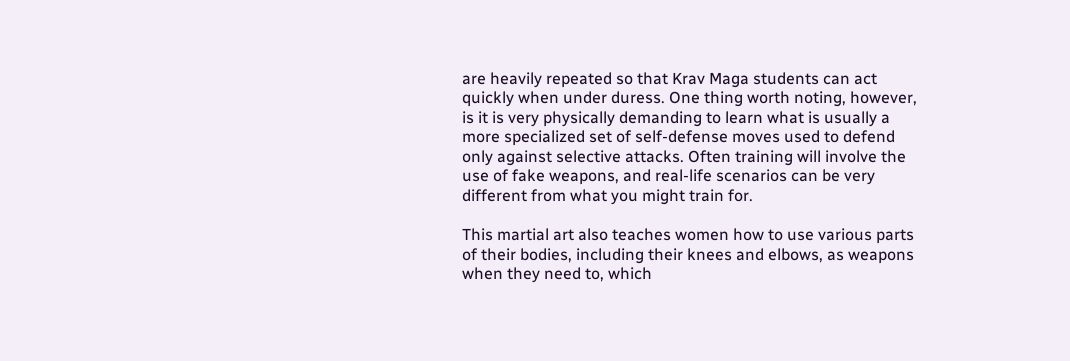are heavily repeated so that Krav Maga students can act quickly when under duress. One thing worth noting, however, is it is very physically demanding to learn what is usually a more specialized set of self-defense moves used to defend only against selective attacks. Often training will involve the use of fake weapons, and real-life scenarios can be very different from what you might train for.

This martial art also teaches women how to use various parts of their bodies, including their knees and elbows, as weapons when they need to, which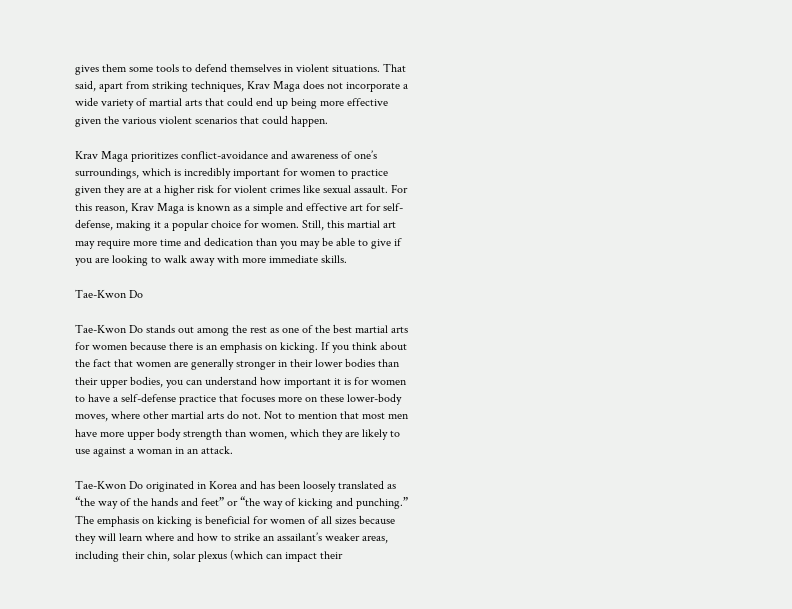gives them some tools to defend themselves in violent situations. That said, apart from striking techniques, Krav Maga does not incorporate a wide variety of martial arts that could end up being more effective given the various violent scenarios that could happen.

Krav Maga prioritizes conflict-avoidance and awareness of one’s surroundings, which is incredibly important for women to practice given they are at a higher risk for violent crimes like sexual assault. For this reason, Krav Maga is known as a simple and effective art for self-defense, making it a popular choice for women. Still, this martial art may require more time and dedication than you may be able to give if you are looking to walk away with more immediate skills.

Tae-Kwon Do

Tae-Kwon Do stands out among the rest as one of the best martial arts for women because there is an emphasis on kicking. If you think about the fact that women are generally stronger in their lower bodies than their upper bodies, you can understand how important it is for women to have a self-defense practice that focuses more on these lower-body moves, where other martial arts do not. Not to mention that most men have more upper body strength than women, which they are likely to use against a woman in an attack.

Tae-Kwon Do originated in Korea and has been loosely translated as “the way of the hands and feet” or “the way of kicking and punching.” The emphasis on kicking is beneficial for women of all sizes because they will learn where and how to strike an assailant’s weaker areas, including their chin, solar plexus (which can impact their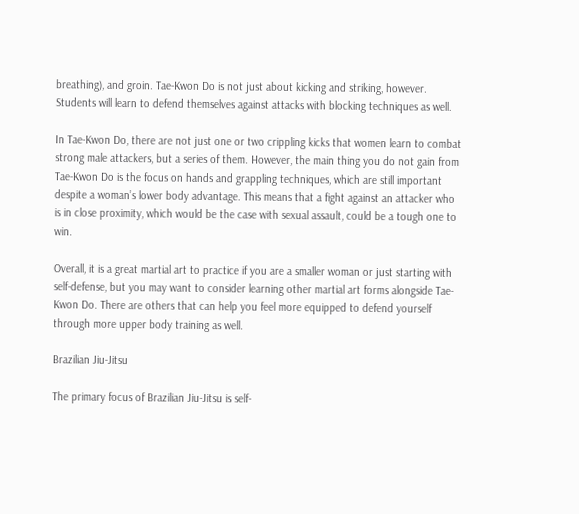breathing), and groin. Tae-Kwon Do is not just about kicking and striking, however. Students will learn to defend themselves against attacks with blocking techniques as well.

In Tae-Kwon Do, there are not just one or two crippling kicks that women learn to combat strong male attackers, but a series of them. However, the main thing you do not gain from Tae-Kwon Do is the focus on hands and grappling techniques, which are still important despite a woman’s lower body advantage. This means that a fight against an attacker who is in close proximity, which would be the case with sexual assault, could be a tough one to win.

Overall, it is a great martial art to practice if you are a smaller woman or just starting with self-defense, but you may want to consider learning other martial art forms alongside Tae-Kwon Do. There are others that can help you feel more equipped to defend yourself through more upper body training as well.

Brazilian Jiu-Jitsu

The primary focus of Brazilian Jiu-Jitsu is self-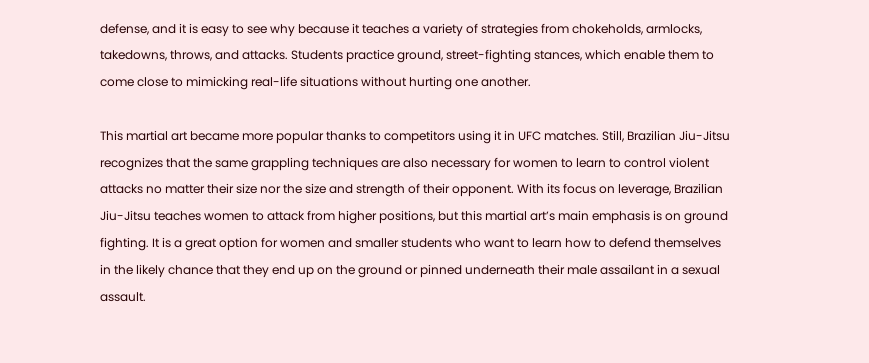defense, and it is easy to see why because it teaches a variety of strategies from chokeholds, armlocks, takedowns, throws, and attacks. Students practice ground, street-fighting stances, which enable them to come close to mimicking real-life situations without hurting one another.

This martial art became more popular thanks to competitors using it in UFC matches. Still, Brazilian Jiu-Jitsu recognizes that the same grappling techniques are also necessary for women to learn to control violent attacks no matter their size nor the size and strength of their opponent. With its focus on leverage, Brazilian Jiu-Jitsu teaches women to attack from higher positions, but this martial art’s main emphasis is on ground fighting. It is a great option for women and smaller students who want to learn how to defend themselves in the likely chance that they end up on the ground or pinned underneath their male assailant in a sexual assault.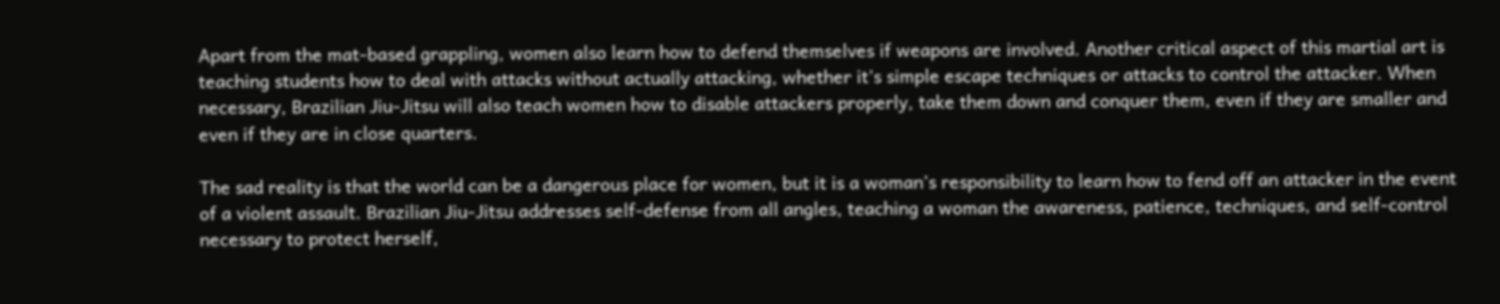Apart from the mat-based grappling, women also learn how to defend themselves if weapons are involved. Another critical aspect of this martial art is teaching students how to deal with attacks without actually attacking, whether it’s simple escape techniques or attacks to control the attacker. When necessary, Brazilian Jiu-Jitsu will also teach women how to disable attackers properly, take them down and conquer them, even if they are smaller and even if they are in close quarters.

The sad reality is that the world can be a dangerous place for women, but it is a woman’s responsibility to learn how to fend off an attacker in the event of a violent assault. Brazilian Jiu-Jitsu addresses self-defense from all angles, teaching a woman the awareness, patience, techniques, and self-control necessary to protect herself,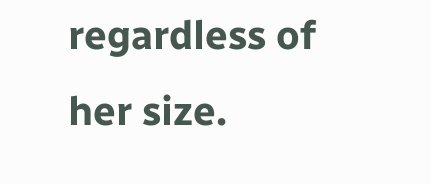regardless of her size.